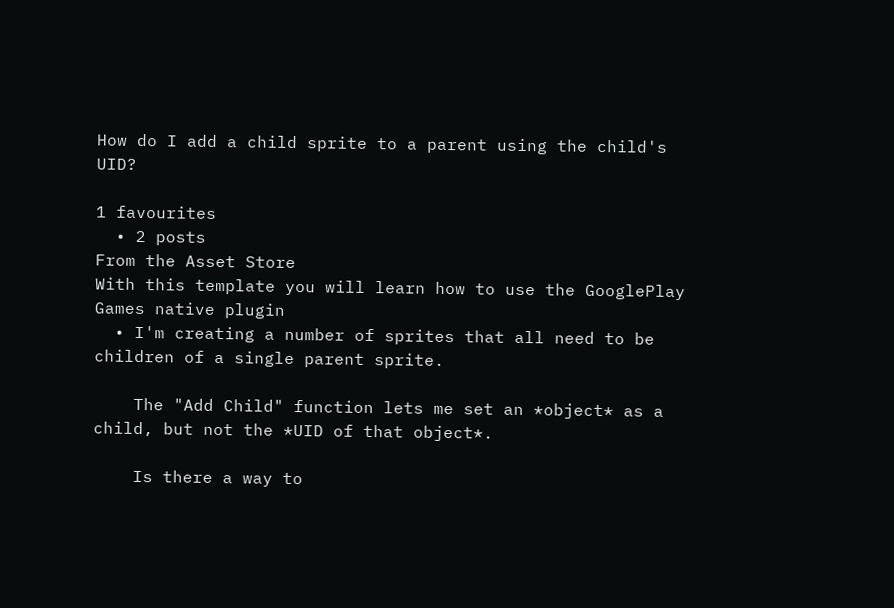How do I add a child sprite to a parent using the child's UID?

1 favourites
  • 2 posts
From the Asset Store
With this template you will learn how to use the GooglePlay Games native plugin
  • I'm creating a number of sprites that all need to be children of a single parent sprite.

    The "Add Child" function lets me set an *object* as a child, but not the *UID of that object*.

    Is there a way to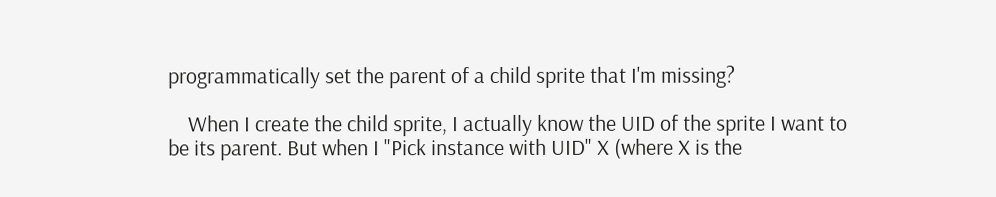programmatically set the parent of a child sprite that I'm missing?

    When I create the child sprite, I actually know the UID of the sprite I want to be its parent. But when I "Pick instance with UID" X (where X is the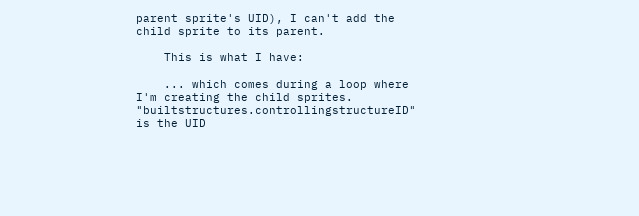parent sprite's UID), I can't add the child sprite to its parent.

    This is what I have:

    ... which comes during a loop where I'm creating the child sprites. "builtstructures.controllingstructureID" is the UID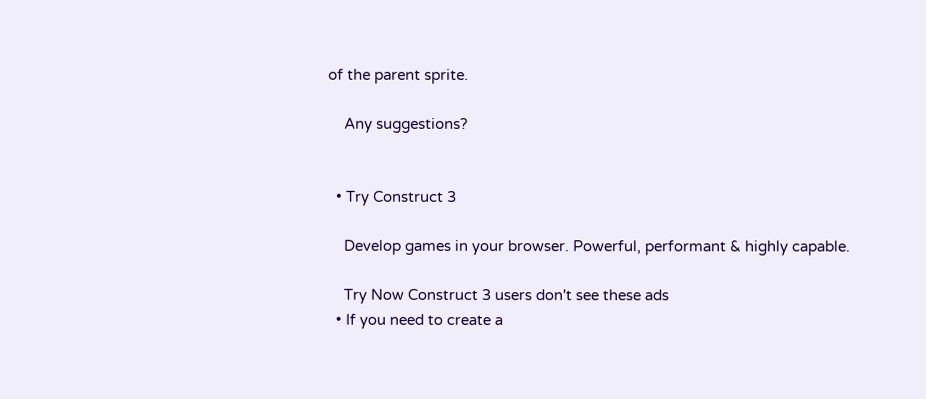of the parent sprite.

    Any suggestions?


  • Try Construct 3

    Develop games in your browser. Powerful, performant & highly capable.

    Try Now Construct 3 users don't see these ads
  • If you need to create a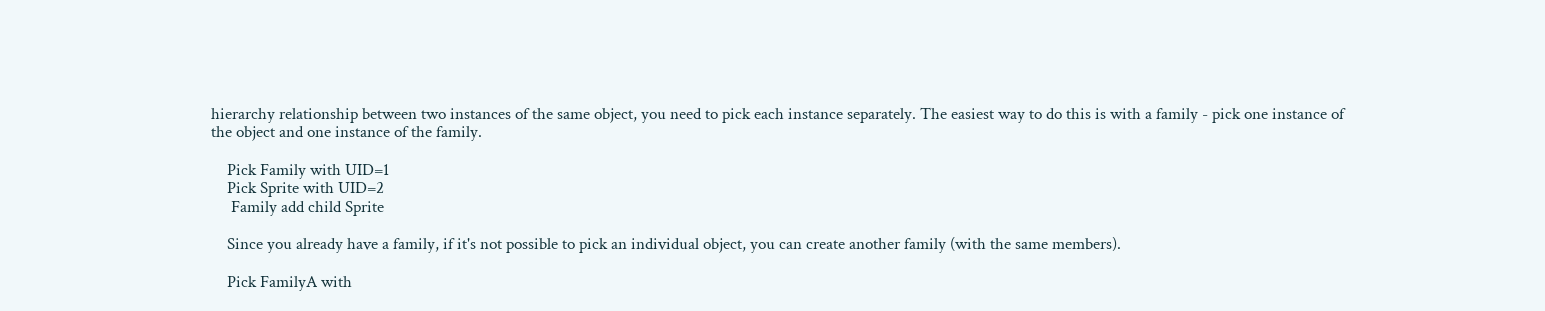hierarchy relationship between two instances of the same object, you need to pick each instance separately. The easiest way to do this is with a family - pick one instance of the object and one instance of the family.

    Pick Family with UID=1
    Pick Sprite with UID=2
     Family add child Sprite

    Since you already have a family, if it's not possible to pick an individual object, you can create another family (with the same members).

    Pick FamilyA with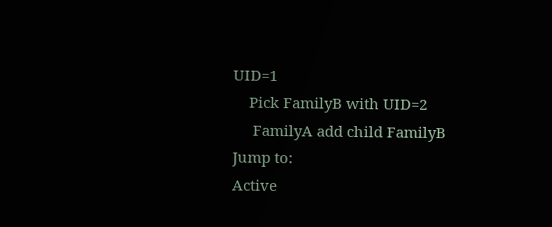UID=1
    Pick FamilyB with UID=2
     FamilyA add child FamilyB
Jump to:
Active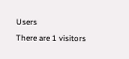Users
There are 1 visitors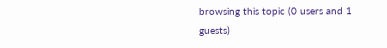browsing this topic (0 users and 1 guests)